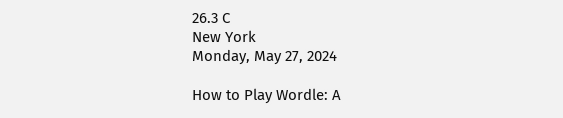26.3 C
New York
Monday, May 27, 2024

How to Play Wordle: A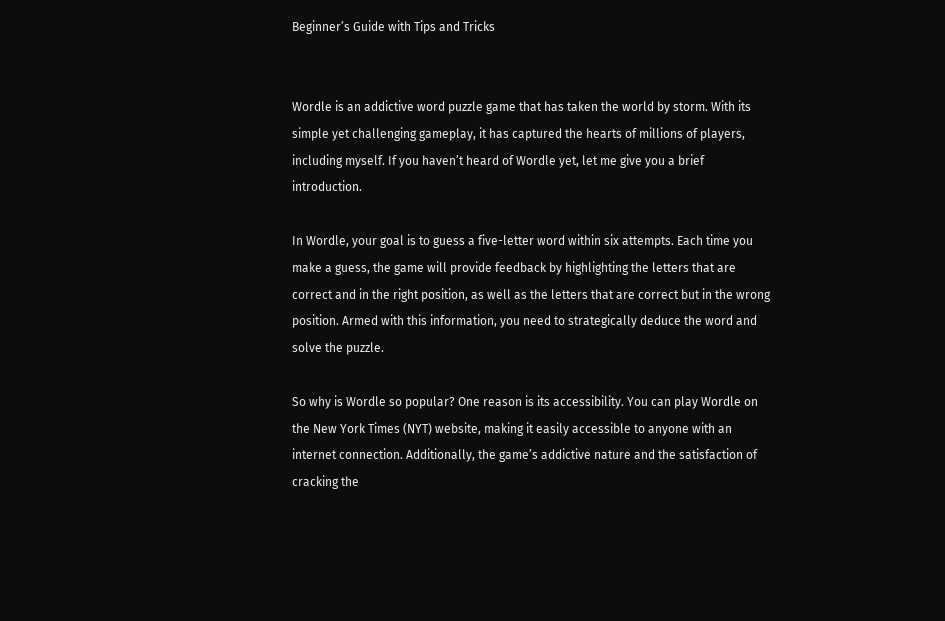Beginner’s Guide with Tips and Tricks


Wordle is an addictive word puzzle game that has taken the world by storm. With its simple yet challenging gameplay, it has captured the hearts of millions of players, including myself. If you haven’t heard of Wordle yet, let me give you a brief introduction.

In Wordle, your goal is to guess a five-letter word within six attempts. Each time you make a guess, the game will provide feedback by highlighting the letters that are correct and in the right position, as well as the letters that are correct but in the wrong position. Armed with this information, you need to strategically deduce the word and solve the puzzle.

So why is Wordle so popular? One reason is its accessibility. You can play Wordle on the New York Times (NYT) website, making it easily accessible to anyone with an internet connection. Additionally, the game’s addictive nature and the satisfaction of cracking the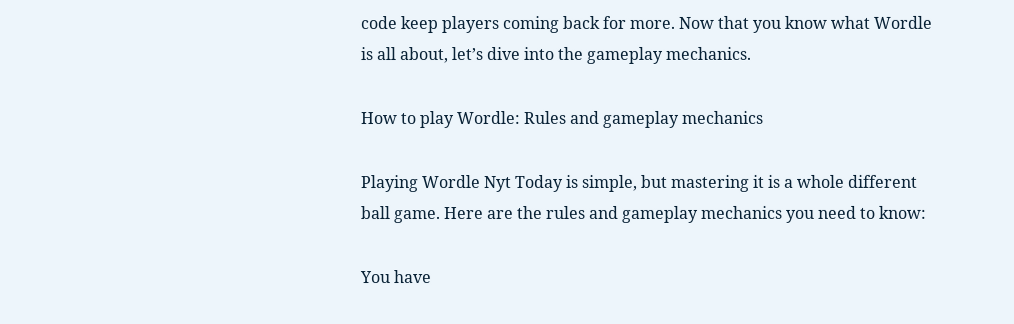code keep players coming back for more. Now that you know what Wordle is all about, let’s dive into the gameplay mechanics.

How to play Wordle: Rules and gameplay mechanics

Playing Wordle Nyt Today is simple, but mastering it is a whole different ball game. Here are the rules and gameplay mechanics you need to know:

You have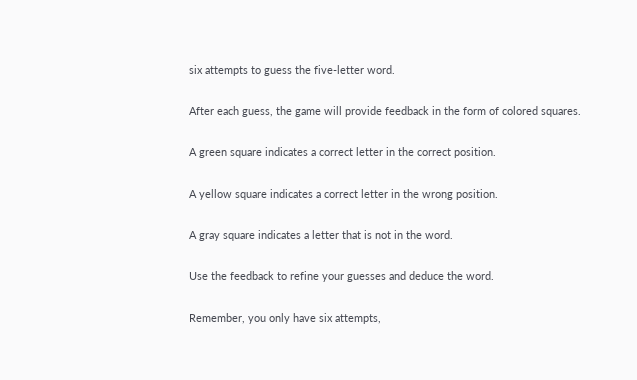six attempts to guess the five-letter word.

After each guess, the game will provide feedback in the form of colored squares.

A green square indicates a correct letter in the correct position.

A yellow square indicates a correct letter in the wrong position.

A gray square indicates a letter that is not in the word.

Use the feedback to refine your guesses and deduce the word.

Remember, you only have six attempts,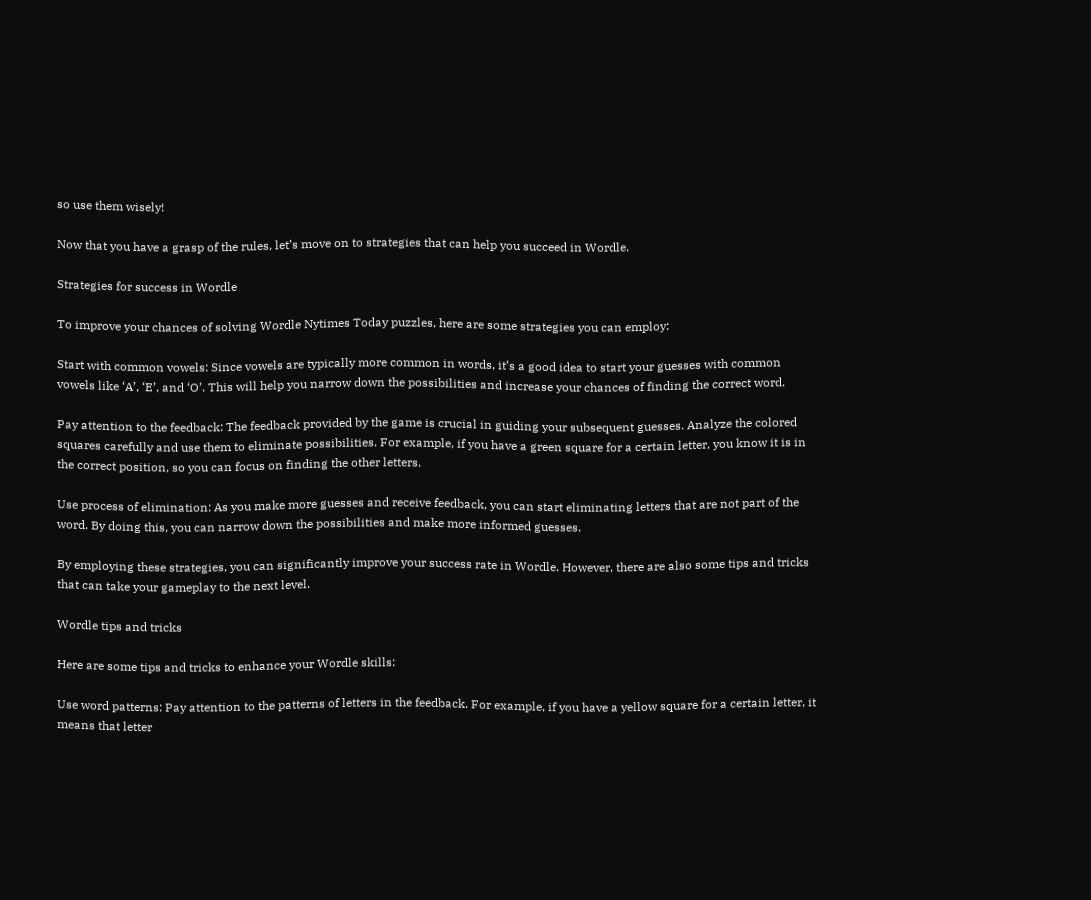so use them wisely!

Now that you have a grasp of the rules, let’s move on to strategies that can help you succeed in Wordle.

Strategies for success in Wordle

To improve your chances of solving Wordle Nytimes Today puzzles, here are some strategies you can employ:

Start with common vowels: Since vowels are typically more common in words, it’s a good idea to start your guesses with common vowels like ‘A’, ‘E’, and ‘O’. This will help you narrow down the possibilities and increase your chances of finding the correct word.

Pay attention to the feedback: The feedback provided by the game is crucial in guiding your subsequent guesses. Analyze the colored squares carefully and use them to eliminate possibilities. For example, if you have a green square for a certain letter, you know it is in the correct position, so you can focus on finding the other letters.

Use process of elimination: As you make more guesses and receive feedback, you can start eliminating letters that are not part of the word. By doing this, you can narrow down the possibilities and make more informed guesses.

By employing these strategies, you can significantly improve your success rate in Wordle. However, there are also some tips and tricks that can take your gameplay to the next level.

Wordle tips and tricks

Here are some tips and tricks to enhance your Wordle skills:

Use word patterns: Pay attention to the patterns of letters in the feedback. For example, if you have a yellow square for a certain letter, it means that letter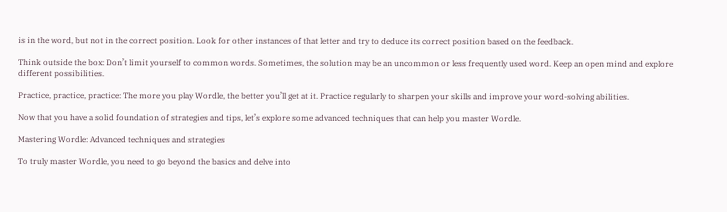is in the word, but not in the correct position. Look for other instances of that letter and try to deduce its correct position based on the feedback.

Think outside the box: Don’t limit yourself to common words. Sometimes, the solution may be an uncommon or less frequently used word. Keep an open mind and explore different possibilities.

Practice, practice, practice: The more you play Wordle, the better you’ll get at it. Practice regularly to sharpen your skills and improve your word-solving abilities.

Now that you have a solid foundation of strategies and tips, let’s explore some advanced techniques that can help you master Wordle.

Mastering Wordle: Advanced techniques and strategies

To truly master Wordle, you need to go beyond the basics and delve into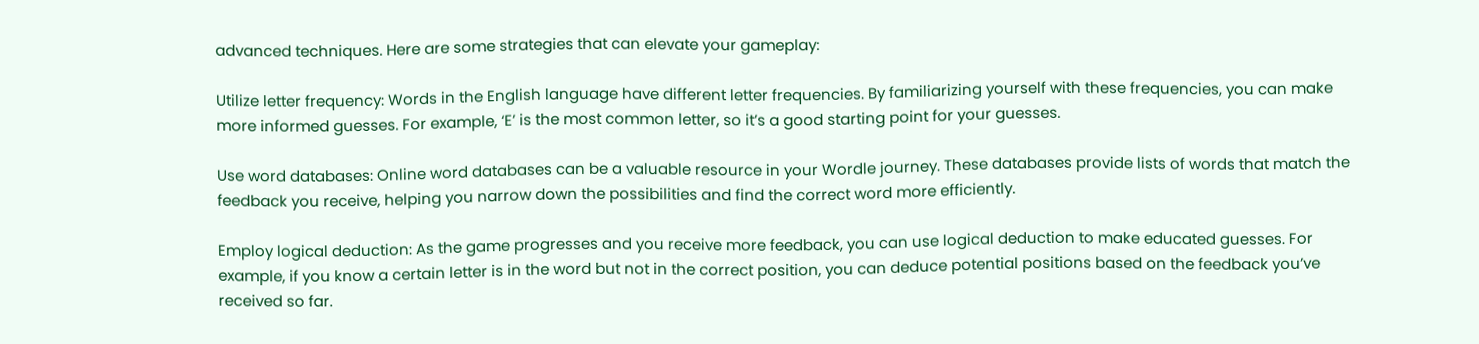advanced techniques. Here are some strategies that can elevate your gameplay:

Utilize letter frequency: Words in the English language have different letter frequencies. By familiarizing yourself with these frequencies, you can make more informed guesses. For example, ‘E’ is the most common letter, so it’s a good starting point for your guesses.

Use word databases: Online word databases can be a valuable resource in your Wordle journey. These databases provide lists of words that match the feedback you receive, helping you narrow down the possibilities and find the correct word more efficiently.

Employ logical deduction: As the game progresses and you receive more feedback, you can use logical deduction to make educated guesses. For example, if you know a certain letter is in the word but not in the correct position, you can deduce potential positions based on the feedback you’ve received so far.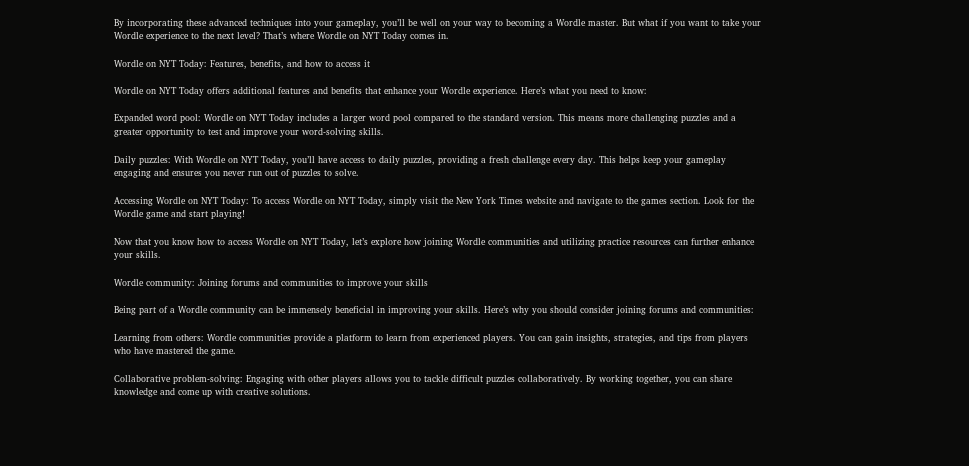By incorporating these advanced techniques into your gameplay, you’ll be well on your way to becoming a Wordle master. But what if you want to take your Wordle experience to the next level? That’s where Wordle on NYT Today comes in.

Wordle on NYT Today: Features, benefits, and how to access it

Wordle on NYT Today offers additional features and benefits that enhance your Wordle experience. Here’s what you need to know:

Expanded word pool: Wordle on NYT Today includes a larger word pool compared to the standard version. This means more challenging puzzles and a greater opportunity to test and improve your word-solving skills.

Daily puzzles: With Wordle on NYT Today, you’ll have access to daily puzzles, providing a fresh challenge every day. This helps keep your gameplay engaging and ensures you never run out of puzzles to solve.

Accessing Wordle on NYT Today: To access Wordle on NYT Today, simply visit the New York Times website and navigate to the games section. Look for the Wordle game and start playing!

Now that you know how to access Wordle on NYT Today, let’s explore how joining Wordle communities and utilizing practice resources can further enhance your skills.

Wordle community: Joining forums and communities to improve your skills

Being part of a Wordle community can be immensely beneficial in improving your skills. Here’s why you should consider joining forums and communities:

Learning from others: Wordle communities provide a platform to learn from experienced players. You can gain insights, strategies, and tips from players who have mastered the game.

Collaborative problem-solving: Engaging with other players allows you to tackle difficult puzzles collaboratively. By working together, you can share knowledge and come up with creative solutions.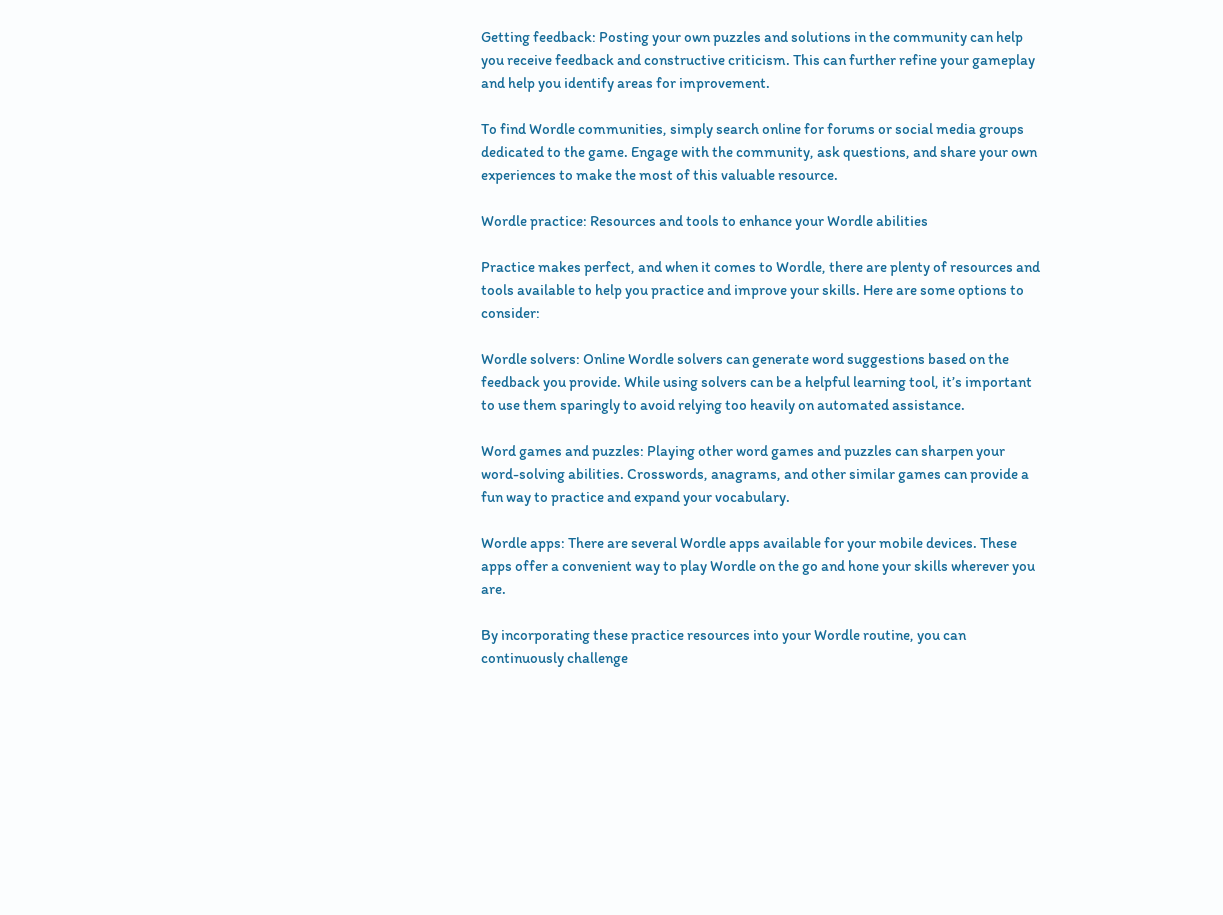Getting feedback: Posting your own puzzles and solutions in the community can help you receive feedback and constructive criticism. This can further refine your gameplay and help you identify areas for improvement.

To find Wordle communities, simply search online for forums or social media groups dedicated to the game. Engage with the community, ask questions, and share your own experiences to make the most of this valuable resource.

Wordle practice: Resources and tools to enhance your Wordle abilities

Practice makes perfect, and when it comes to Wordle, there are plenty of resources and tools available to help you practice and improve your skills. Here are some options to consider:

Wordle solvers: Online Wordle solvers can generate word suggestions based on the feedback you provide. While using solvers can be a helpful learning tool, it’s important to use them sparingly to avoid relying too heavily on automated assistance.

Word games and puzzles: Playing other word games and puzzles can sharpen your word-solving abilities. Crosswords, anagrams, and other similar games can provide a fun way to practice and expand your vocabulary.

Wordle apps: There are several Wordle apps available for your mobile devices. These apps offer a convenient way to play Wordle on the go and hone your skills wherever you are.

By incorporating these practice resources into your Wordle routine, you can continuously challenge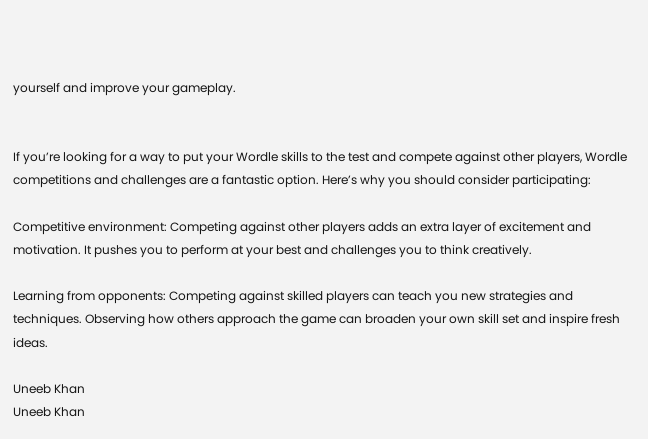yourself and improve your gameplay.


If you’re looking for a way to put your Wordle skills to the test and compete against other players, Wordle competitions and challenges are a fantastic option. Here’s why you should consider participating:

Competitive environment: Competing against other players adds an extra layer of excitement and motivation. It pushes you to perform at your best and challenges you to think creatively.

Learning from opponents: Competing against skilled players can teach you new strategies and techniques. Observing how others approach the game can broaden your own skill set and inspire fresh ideas.

Uneeb Khan
Uneeb Khan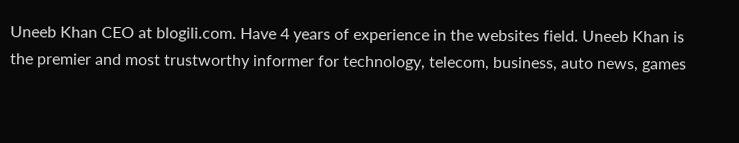Uneeb Khan CEO at blogili.com. Have 4 years of experience in the websites field. Uneeb Khan is the premier and most trustworthy informer for technology, telecom, business, auto news, games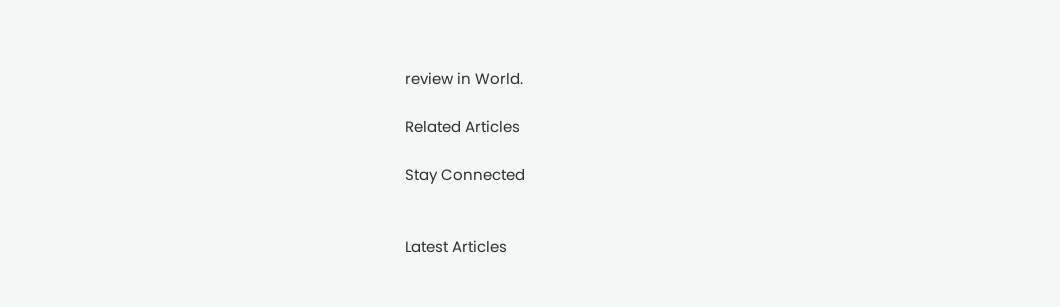review in World.

Related Articles

Stay Connected


Latest Articles